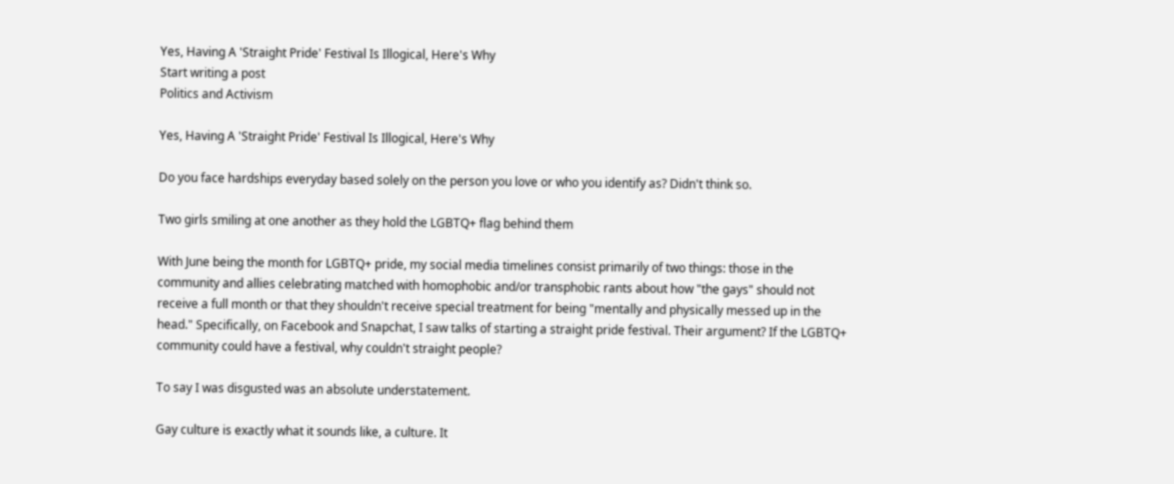Yes, Having A 'Straight Pride' Festival Is Illogical, Here's Why
Start writing a post
Politics and Activism

Yes, Having A 'Straight Pride' Festival Is Illogical, Here's Why

Do you face hardships everyday based solely on the person you love or who you identify as? Didn't think so.

Two girls smiling at one another as they hold the LGBTQ+ flag behind them

With June being the month for LGBTQ+ pride, my social media timelines consist primarily of two things: those in the community and allies celebrating matched with homophobic and/or transphobic rants about how "the gays" should not receive a full month or that they shouldn't receive special treatment for being "mentally and physically messed up in the head." Specifically, on Facebook and Snapchat, I saw talks of starting a straight pride festival. Their argument? If the LGBTQ+ community could have a festival, why couldn't straight people?

To say I was disgusted was an absolute understatement.

Gay culture is exactly what it sounds like, a culture. It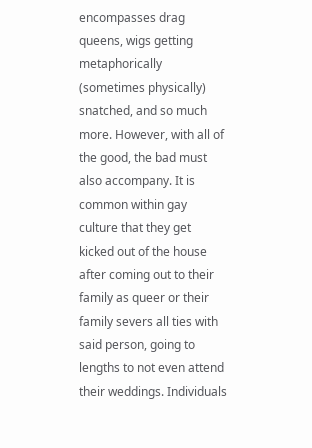encompasses drag queens, wigs getting metaphorically (sometimes physically) snatched, and so much more. However, with all of the good, the bad must also accompany. It is common within gay culture that they get kicked out of the house after coming out to their family as queer or their family severs all ties with said person, going to lengths to not even attend their weddings. Individuals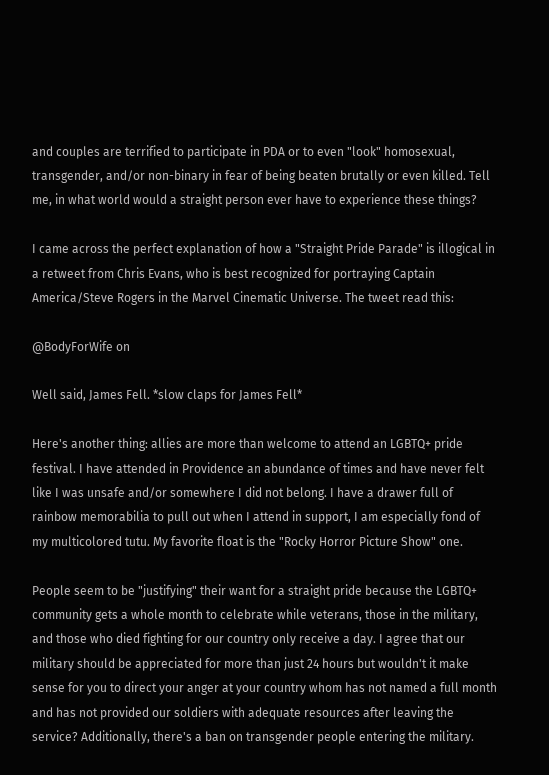and couples are terrified to participate in PDA or to even "look" homosexual, transgender, and/or non-binary in fear of being beaten brutally or even killed. Tell me, in what world would a straight person ever have to experience these things?

I came across the perfect explanation of how a "Straight Pride Parade" is illogical in a retweet from Chris Evans, who is best recognized for portraying Captain America/Steve Rogers in the Marvel Cinematic Universe. The tweet read this:

@BodyForWife on

Well said, James Fell. *slow claps for James Fell*

Here's another thing: allies are more than welcome to attend an LGBTQ+ pride festival. I have attended in Providence an abundance of times and have never felt like I was unsafe and/or somewhere I did not belong. I have a drawer full of rainbow memorabilia to pull out when I attend in support, I am especially fond of my multicolored tutu. My favorite float is the "Rocky Horror Picture Show" one.

People seem to be "justifying" their want for a straight pride because the LGBTQ+ community gets a whole month to celebrate while veterans, those in the military, and those who died fighting for our country only receive a day. I agree that our military should be appreciated for more than just 24 hours but wouldn't it make sense for you to direct your anger at your country whom has not named a full month and has not provided our soldiers with adequate resources after leaving the service? Additionally, there's a ban on transgender people entering the military.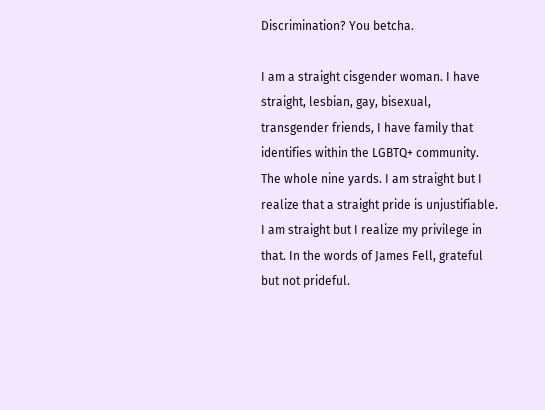Discrimination? You betcha.

I am a straight cisgender woman. I have straight, lesbian, gay, bisexual, transgender friends, I have family that identifies within the LGBTQ+ community. The whole nine yards. I am straight but I realize that a straight pride is unjustifiable. I am straight but I realize my privilege in that. In the words of James Fell, grateful but not prideful.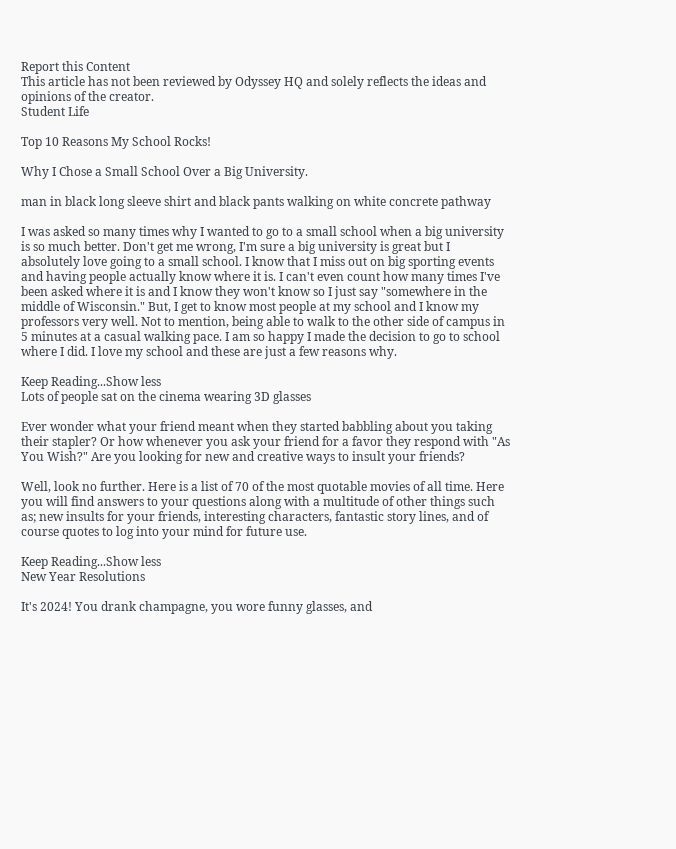Report this Content
This article has not been reviewed by Odyssey HQ and solely reflects the ideas and opinions of the creator.
Student Life

Top 10 Reasons My School Rocks!

Why I Chose a Small School Over a Big University.

man in black long sleeve shirt and black pants walking on white concrete pathway

I was asked so many times why I wanted to go to a small school when a big university is so much better. Don't get me wrong, I'm sure a big university is great but I absolutely love going to a small school. I know that I miss out on big sporting events and having people actually know where it is. I can't even count how many times I've been asked where it is and I know they won't know so I just say "somewhere in the middle of Wisconsin." But, I get to know most people at my school and I know my professors very well. Not to mention, being able to walk to the other side of campus in 5 minutes at a casual walking pace. I am so happy I made the decision to go to school where I did. I love my school and these are just a few reasons why.

Keep Reading...Show less
Lots of people sat on the cinema wearing 3D glasses

Ever wonder what your friend meant when they started babbling about you taking their stapler? Or how whenever you ask your friend for a favor they respond with "As You Wish?" Are you looking for new and creative ways to insult your friends?

Well, look no further. Here is a list of 70 of the most quotable movies of all time. Here you will find answers to your questions along with a multitude of other things such as; new insults for your friends, interesting characters, fantastic story lines, and of course quotes to log into your mind for future use.

Keep Reading...Show less
New Year Resolutions

It's 2024! You drank champagne, you wore funny glasses, and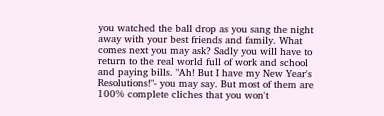you watched the ball drop as you sang the night away with your best friends and family. What comes next you may ask? Sadly you will have to return to the real world full of work and school and paying bills. "Ah! But I have my New Year's Resolutions!"- you may say. But most of them are 100% complete cliches that you won't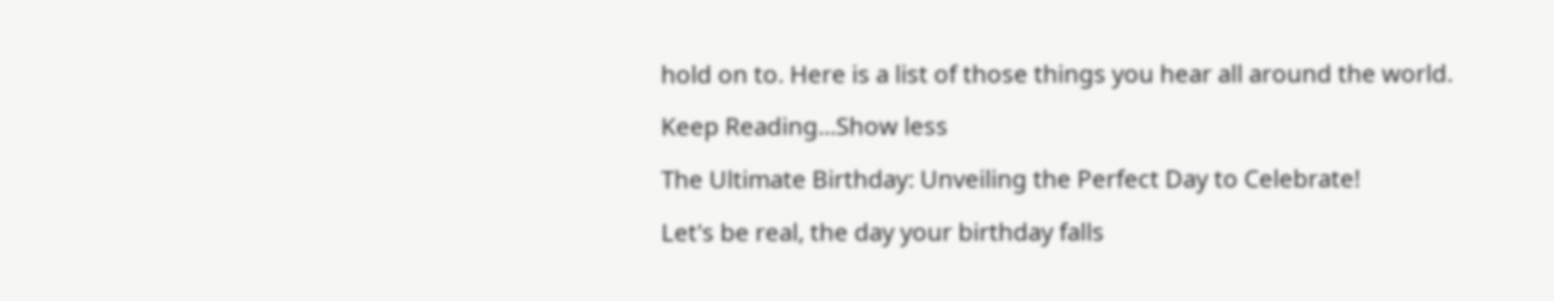hold on to. Here is a list of those things you hear all around the world.

Keep Reading...Show less

The Ultimate Birthday: Unveiling the Perfect Day to Celebrate!

Let's be real, the day your birthday falls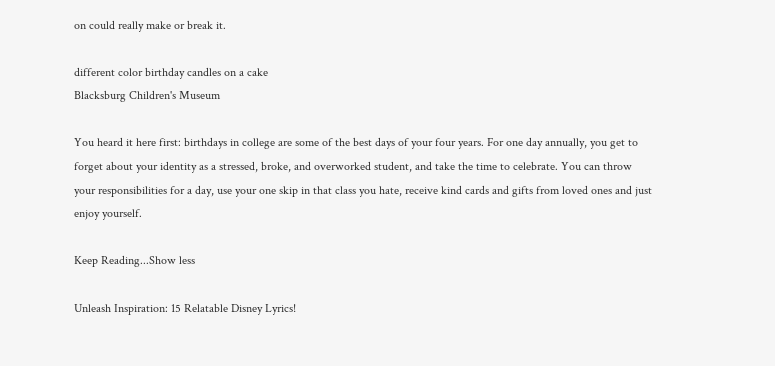on could really make or break it.

different color birthday candles on a cake
Blacksburg Children's Museum

You heard it here first: birthdays in college are some of the best days of your four years. For one day annually, you get to forget about your identity as a stressed, broke, and overworked student, and take the time to celebrate. You can throw your responsibilities for a day, use your one skip in that class you hate, receive kind cards and gifts from loved ones and just enjoy yourself.

Keep Reading...Show less

Unleash Inspiration: 15 Relatable Disney Lyrics!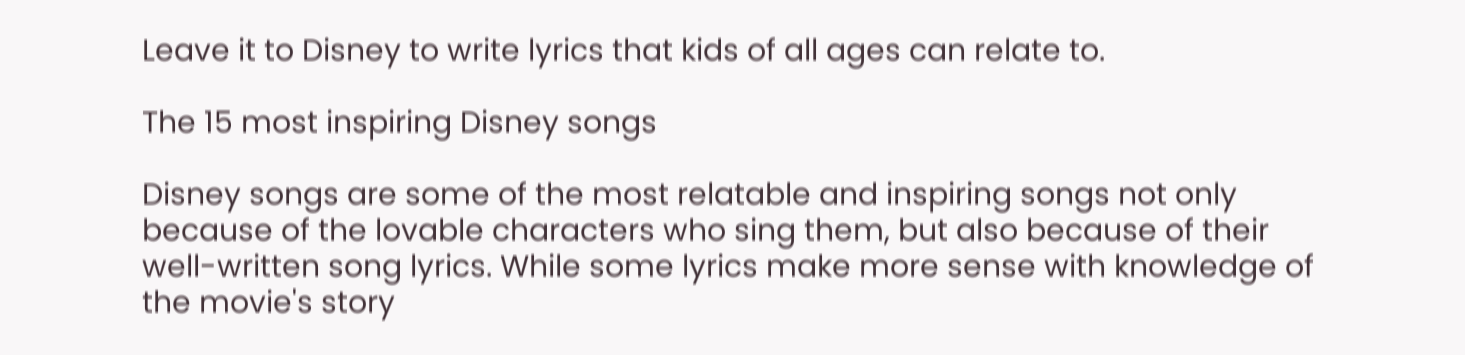Leave it to Disney to write lyrics that kids of all ages can relate to.

The 15 most inspiring Disney songs

Disney songs are some of the most relatable and inspiring songs not only because of the lovable characters who sing them, but also because of their well-written song lyrics. While some lyrics make more sense with knowledge of the movie's story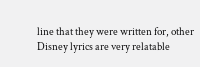line that they were written for, other Disney lyrics are very relatable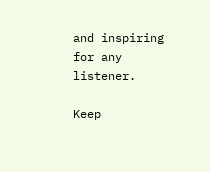and inspiring for any listener.

Keep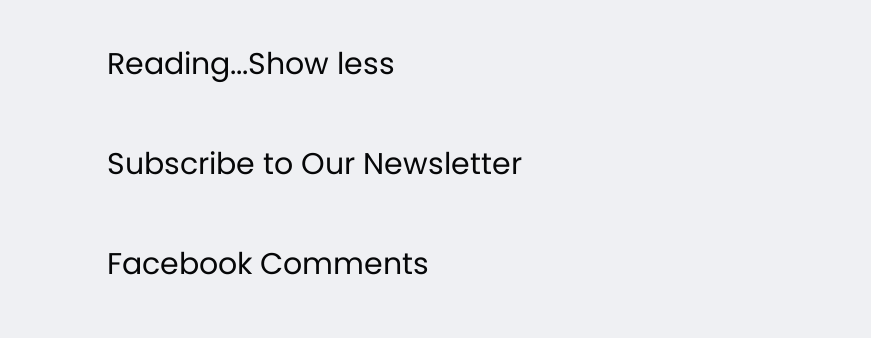Reading...Show less

Subscribe to Our Newsletter

Facebook Comments